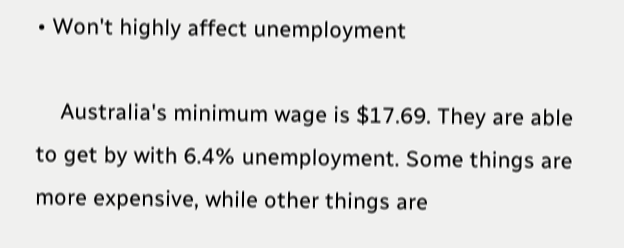• Won't highly affect unemployment

    Australia's minimum wage is $17.69. They are able to get by with 6.4% unemployment. Some things are more expensive, while other things are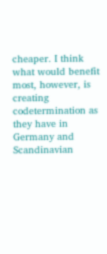cheaper. I think what would benefit most, however, is creating codetermination as they have in Germany and Scandinavian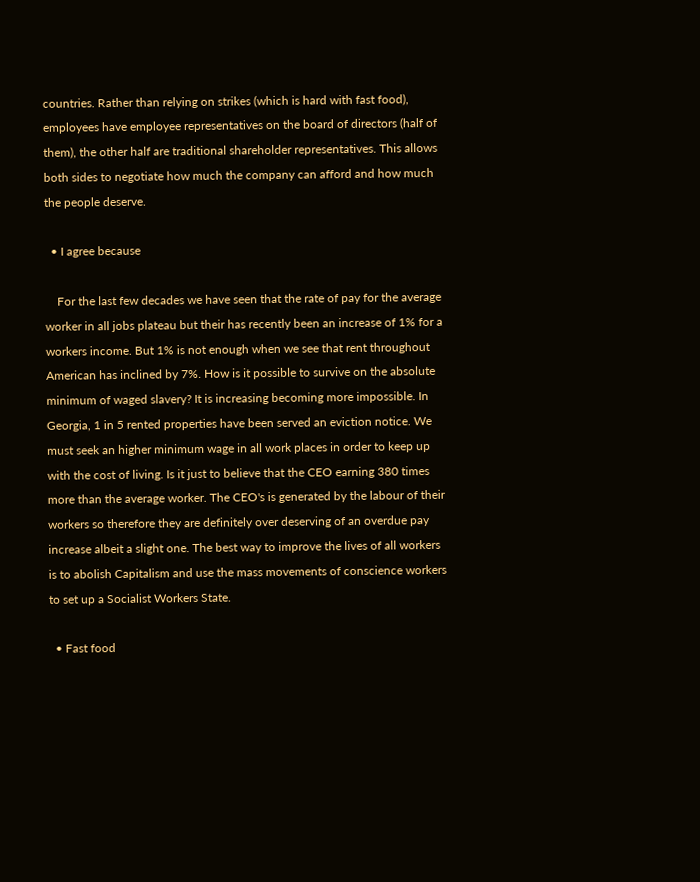countries. Rather than relying on strikes (which is hard with fast food), employees have employee representatives on the board of directors (half of them), the other half are traditional shareholder representatives. This allows both sides to negotiate how much the company can afford and how much the people deserve.

  • I agree because

    For the last few decades we have seen that the rate of pay for the average worker in all jobs plateau but their has recently been an increase of 1% for a workers income. But 1% is not enough when we see that rent throughout American has inclined by 7%. How is it possible to survive on the absolute minimum of waged slavery? It is increasing becoming more impossible. In Georgia, 1 in 5 rented properties have been served an eviction notice. We must seek an higher minimum wage in all work places in order to keep up with the cost of living. Is it just to believe that the CEO earning 380 times more than the average worker. The CEO's is generated by the labour of their workers so therefore they are definitely over deserving of an overdue pay increase albeit a slight one. The best way to improve the lives of all workers is to abolish Capitalism and use the mass movements of conscience workers to set up a Socialist Workers State.

  • Fast food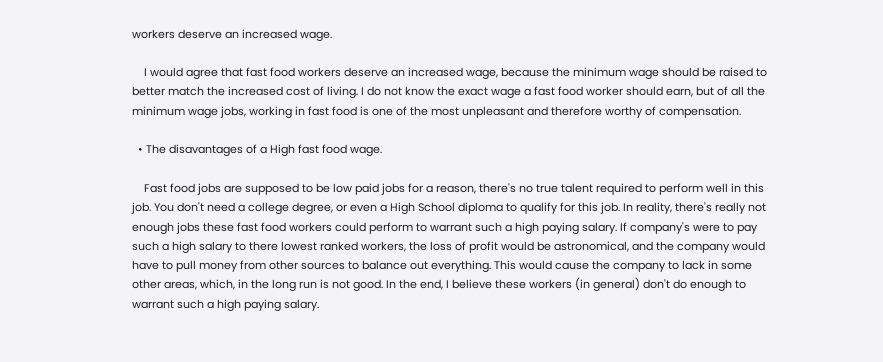workers deserve an increased wage.

    I would agree that fast food workers deserve an increased wage, because the minimum wage should be raised to better match the increased cost of living. I do not know the exact wage a fast food worker should earn, but of all the minimum wage jobs, working in fast food is one of the most unpleasant and therefore worthy of compensation.

  • The disavantages of a High fast food wage.

    Fast food jobs are supposed to be low paid jobs for a reason, there's no true talent required to perform well in this job. You don't need a college degree, or even a High School diploma to qualify for this job. In reality, there's really not enough jobs these fast food workers could perform to warrant such a high paying salary. If company's were to pay such a high salary to there lowest ranked workers, the loss of profit would be astronomical, and the company would have to pull money from other sources to balance out everything. This would cause the company to lack in some other areas, which, in the long run is not good. In the end, I believe these workers (in general) don't do enough to warrant such a high paying salary.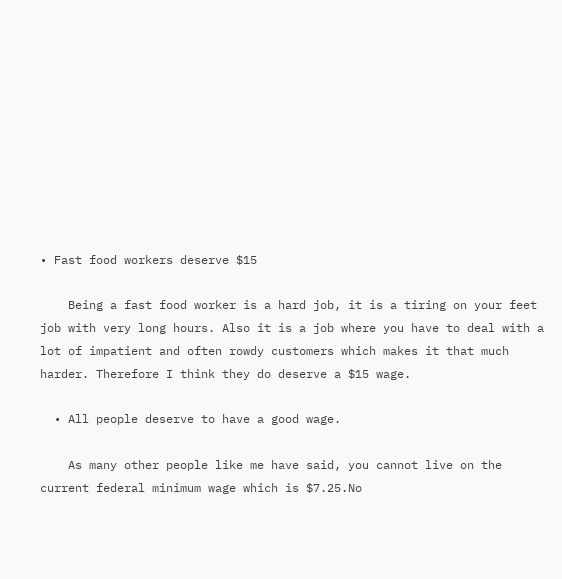• Fast food workers deserve $15

    Being a fast food worker is a hard job, it is a tiring on your feet job with very long hours. Also it is a job where you have to deal with a lot of impatient and often rowdy customers which makes it that much harder. Therefore I think they do deserve a $15 wage.

  • All people deserve to have a good wage.

    As many other people like me have said, you cannot live on the current federal minimum wage which is $7.25.No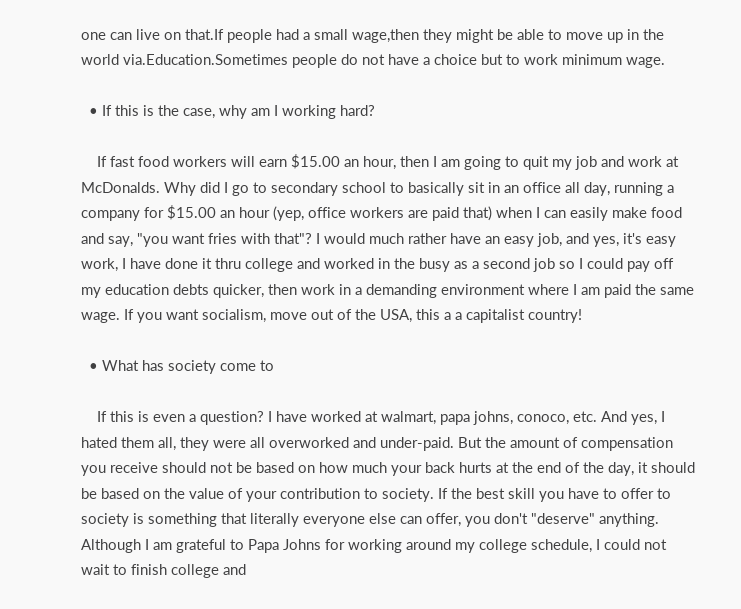one can live on that.If people had a small wage,then they might be able to move up in the world via.Education.Sometimes people do not have a choice but to work minimum wage.

  • If this is the case, why am I working hard?

    If fast food workers will earn $15.00 an hour, then I am going to quit my job and work at McDonalds. Why did I go to secondary school to basically sit in an office all day, running a company for $15.00 an hour (yep, office workers are paid that) when I can easily make food and say, "you want fries with that"? I would much rather have an easy job, and yes, it's easy work, I have done it thru college and worked in the busy as a second job so I could pay off my education debts quicker, then work in a demanding environment where I am paid the same wage. If you want socialism, move out of the USA, this a a capitalist country!

  • What has society come to

    If this is even a question? I have worked at walmart, papa johns, conoco, etc. And yes, I hated them all, they were all overworked and under-paid. But the amount of compensation you receive should not be based on how much your back hurts at the end of the day, it should be based on the value of your contribution to society. If the best skill you have to offer to society is something that literally everyone else can offer, you don't "deserve" anything. Although I am grateful to Papa Johns for working around my college schedule, I could not wait to finish college and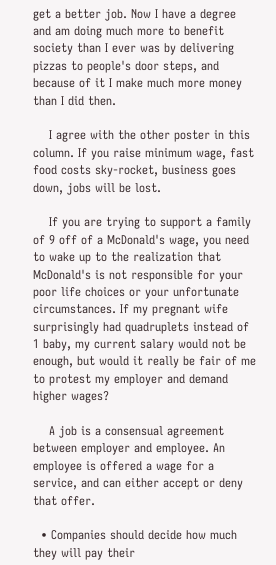get a better job. Now I have a degree and am doing much more to benefit society than I ever was by delivering pizzas to people's door steps, and because of it I make much more money than I did then.

    I agree with the other poster in this column. If you raise minimum wage, fast food costs sky-rocket, business goes down, jobs will be lost.

    If you are trying to support a family of 9 off of a McDonald's wage, you need to wake up to the realization that McDonald's is not responsible for your poor life choices or your unfortunate circumstances. If my pregnant wife surprisingly had quadruplets instead of 1 baby, my current salary would not be enough, but would it really be fair of me to protest my employer and demand higher wages?

    A job is a consensual agreement between employer and employee. An employee is offered a wage for a service, and can either accept or deny that offer.

  • Companies should decide how much they will pay their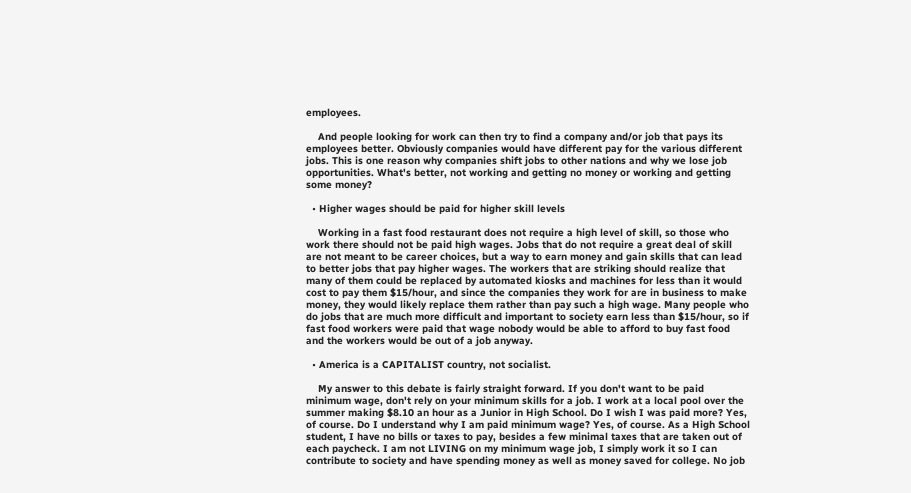employees.

    And people looking for work can then try to find a company and/or job that pays its employees better. Obviously companies would have different pay for the various different jobs. This is one reason why companies shift jobs to other nations and why we lose job opportunities. What's better, not working and getting no money or working and getting some money?

  • Higher wages should be paid for higher skill levels

    Working in a fast food restaurant does not require a high level of skill, so those who work there should not be paid high wages. Jobs that do not require a great deal of skill are not meant to be career choices, but a way to earn money and gain skills that can lead to better jobs that pay higher wages. The workers that are striking should realize that many of them could be replaced by automated kiosks and machines for less than it would cost to pay them $15/hour, and since the companies they work for are in business to make money, they would likely replace them rather than pay such a high wage. Many people who do jobs that are much more difficult and important to society earn less than $15/hour, so if fast food workers were paid that wage nobody would be able to afford to buy fast food and the workers would be out of a job anyway.

  • America is a CAPITALIST country, not socialist.

    My answer to this debate is fairly straight forward. If you don't want to be paid minimum wage, don't rely on your minimum skills for a job. I work at a local pool over the summer making $8.10 an hour as a Junior in High School. Do I wish I was paid more? Yes, of course. Do I understand why I am paid minimum wage? Yes, of course. As a High School student, I have no bills or taxes to pay, besides a few minimal taxes that are taken out of each paycheck. I am not LIVING on my minimum wage job, I simply work it so I can contribute to society and have spending money as well as money saved for college. No job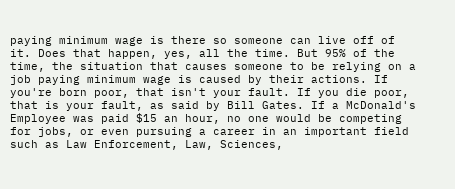paying minimum wage is there so someone can live off of it. Does that happen, yes, all the time. But 95% of the time, the situation that causes someone to be relying on a job paying minimum wage is caused by their actions. If you're born poor, that isn't your fault. If you die poor, that is your fault, as said by Bill Gates. If a McDonald's Employee was paid $15 an hour, no one would be competing for jobs, or even pursuing a career in an important field such as Law Enforcement, Law, Sciences,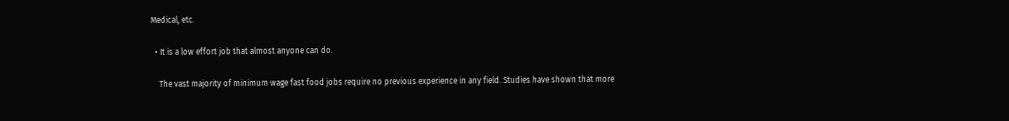Medical, etc.

  • It is a low effort job that almost anyone can do.

    The vast majority of minimum wage fast food jobs require no previous experience in any field. Studies have shown that more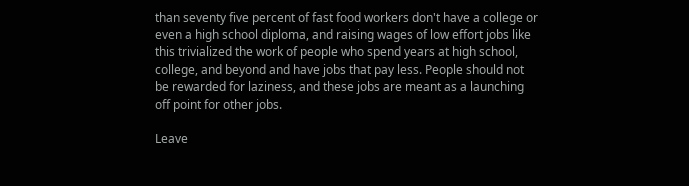than seventy five percent of fast food workers don't have a college or even a high school diploma, and raising wages of low effort jobs like this trivialized the work of people who spend years at high school, college, and beyond and have jobs that pay less. People should not be rewarded for laziness, and these jobs are meant as a launching off point for other jobs.

Leave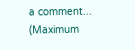a comment...
(Maximum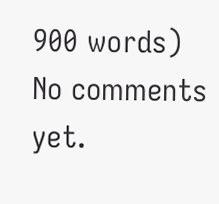900 words)
No comments yet.